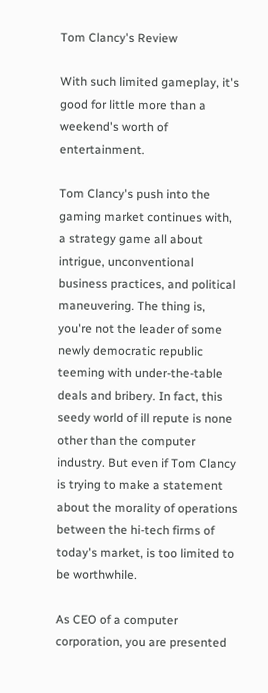Tom Clancy's Review

With such limited gameplay, it's good for little more than a weekend's worth of entertainment.

Tom Clancy's push into the gaming market continues with, a strategy game all about intrigue, unconventional business practices, and political maneuvering. The thing is, you're not the leader of some newly democratic republic teeming with under-the-table deals and bribery. In fact, this seedy world of ill repute is none other than the computer industry. But even if Tom Clancy is trying to make a statement about the morality of operations between the hi-tech firms of today's market, is too limited to be worthwhile.

As CEO of a computer corporation, you are presented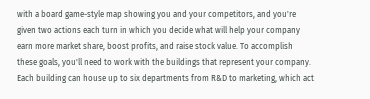with a board game-style map showing you and your competitors, and you're given two actions each turn in which you decide what will help your company earn more market share, boost profits, and raise stock value. To accomplish these goals, you'll need to work with the buildings that represent your company. Each building can house up to six departments from R&D to marketing, which act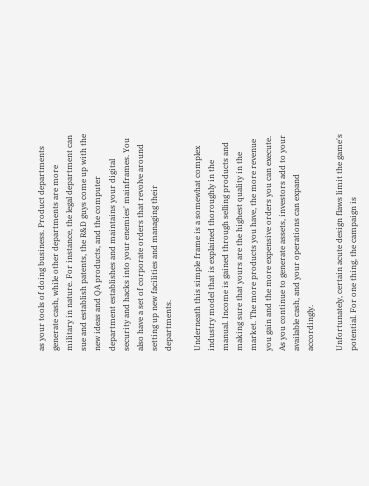as your tools of doing business. Product departments generate cash, while other departments are more military in nature. For instance, the legal department can sue and establish patents, the R&D guys come up with the new ideas and QA products, and the computer department establishes and maintains your digital security and hacks into your enemies' mainframes. You also have a set of corporate orders that revolve around setting up new facilities and managing their departments.

Underneath this simple frame is a somewhat complex industry model that is explained thoroughly in the manual. Income is gained through selling products and making sure that yours are the highest quality in the market. The more products you have, the more revenue you gain and the more expensive orders you can execute. As you continue to generate assets, investors add to your available cash, and your operations can expand accordingly.

Unfortunately, certain acute design flaws limit the game's potential. For one thing, the campaign is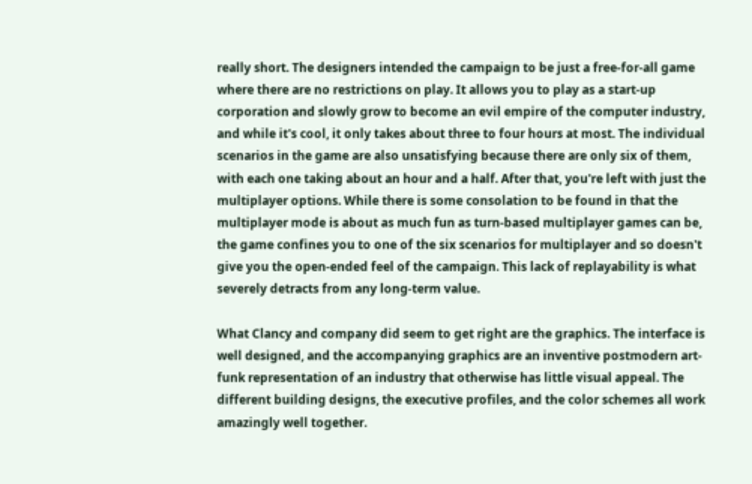really short. The designers intended the campaign to be just a free-for-all game where there are no restrictions on play. It allows you to play as a start-up corporation and slowly grow to become an evil empire of the computer industry, and while it's cool, it only takes about three to four hours at most. The individual scenarios in the game are also unsatisfying because there are only six of them, with each one taking about an hour and a half. After that, you're left with just the multiplayer options. While there is some consolation to be found in that the multiplayer mode is about as much fun as turn-based multiplayer games can be, the game confines you to one of the six scenarios for multiplayer and so doesn't give you the open-ended feel of the campaign. This lack of replayability is what severely detracts from any long-term value.

What Clancy and company did seem to get right are the graphics. The interface is well designed, and the accompanying graphics are an inventive postmodern art-funk representation of an industry that otherwise has little visual appeal. The different building designs, the executive profiles, and the color schemes all work amazingly well together.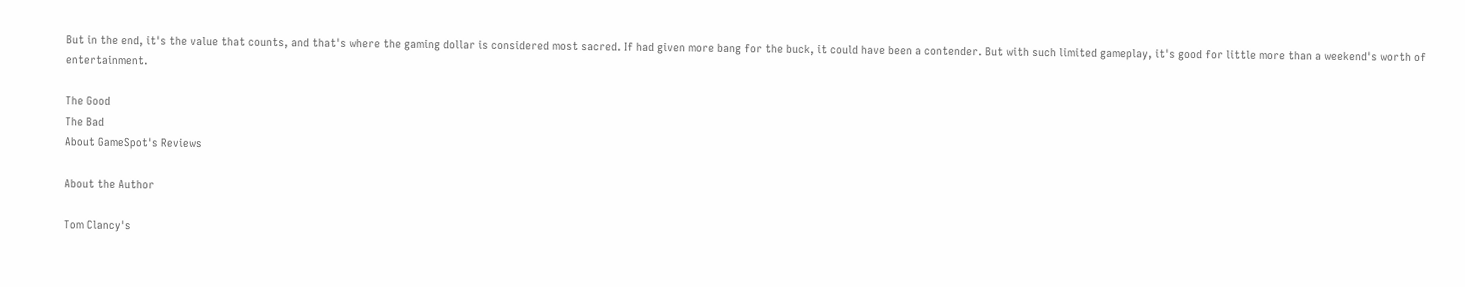But in the end, it's the value that counts, and that's where the gaming dollar is considered most sacred. If had given more bang for the buck, it could have been a contender. But with such limited gameplay, it's good for little more than a weekend's worth of entertainment.

The Good
The Bad
About GameSpot's Reviews

About the Author

Tom Clancy's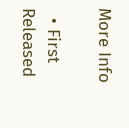More Info

  • First Released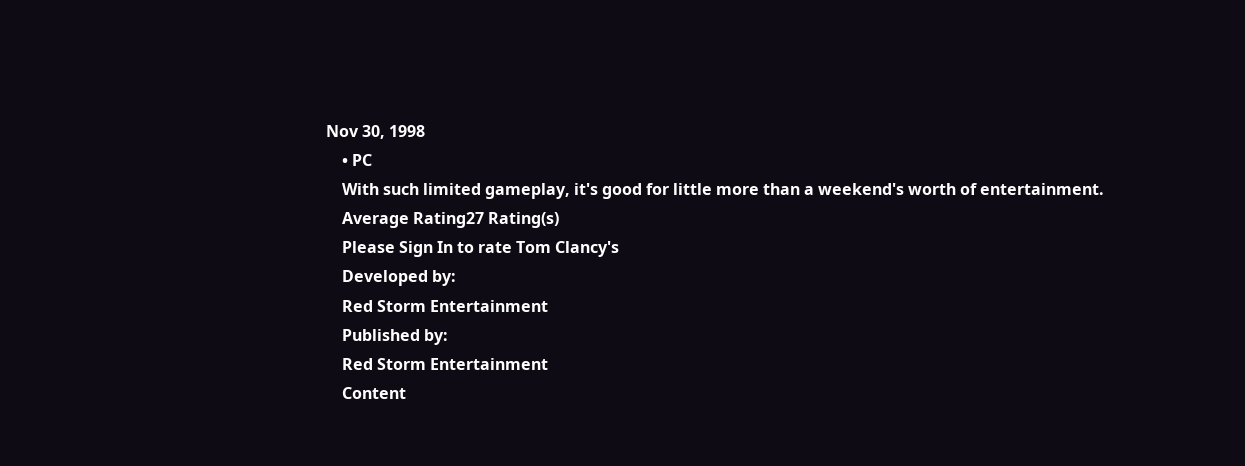Nov 30, 1998
    • PC
    With such limited gameplay, it's good for little more than a weekend's worth of entertainment.
    Average Rating27 Rating(s)
    Please Sign In to rate Tom Clancy's
    Developed by:
    Red Storm Entertainment
    Published by:
    Red Storm Entertainment
    Content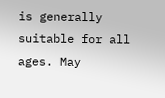is generally suitable for all ages. May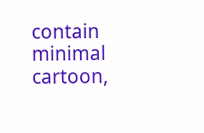contain minimal cartoon,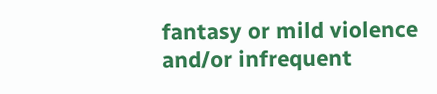fantasy or mild violence and/or infrequent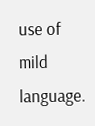use of mild language.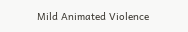Mild Animated Violence